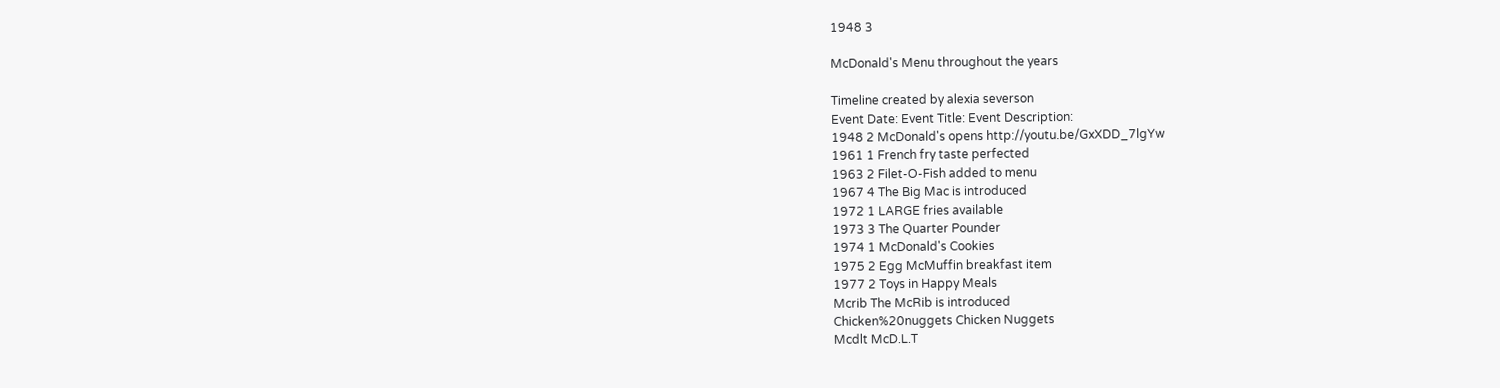1948 3

McDonald's Menu throughout the years

Timeline created by alexia severson
Event Date: Event Title: Event Description:
1948 2 McDonald's opens http://youtu.be/GxXDD_7lgYw
1961 1 French fry taste perfected
1963 2 Filet-O-Fish added to menu
1967 4 The Big Mac is introduced
1972 1 LARGE fries available
1973 3 The Quarter Pounder
1974 1 McDonald's Cookies
1975 2 Egg McMuffin breakfast item
1977 2 Toys in Happy Meals
Mcrib The McRib is introduced
Chicken%20nuggets Chicken Nuggets
Mcdlt McD.L.T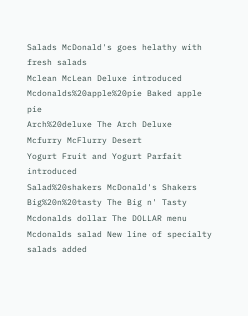Salads McDonald's goes helathy with fresh salads
Mclean McLean Deluxe introduced
Mcdonalds%20apple%20pie Baked apple pie
Arch%20deluxe The Arch Deluxe
Mcfurry McFlurry Desert
Yogurt Fruit and Yogurt Parfait introduced
Salad%20shakers McDonald's Shakers
Big%20n%20tasty The Big n' Tasty
Mcdonalds dollar The DOLLAR menu
Mcdonalds salad New line of specialty salads added